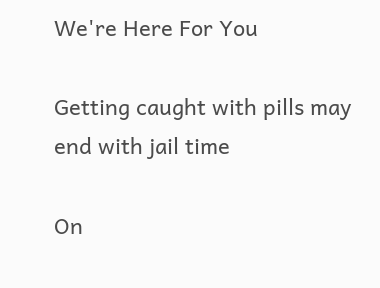We're Here For You

Getting caught with pills may end with jail time

On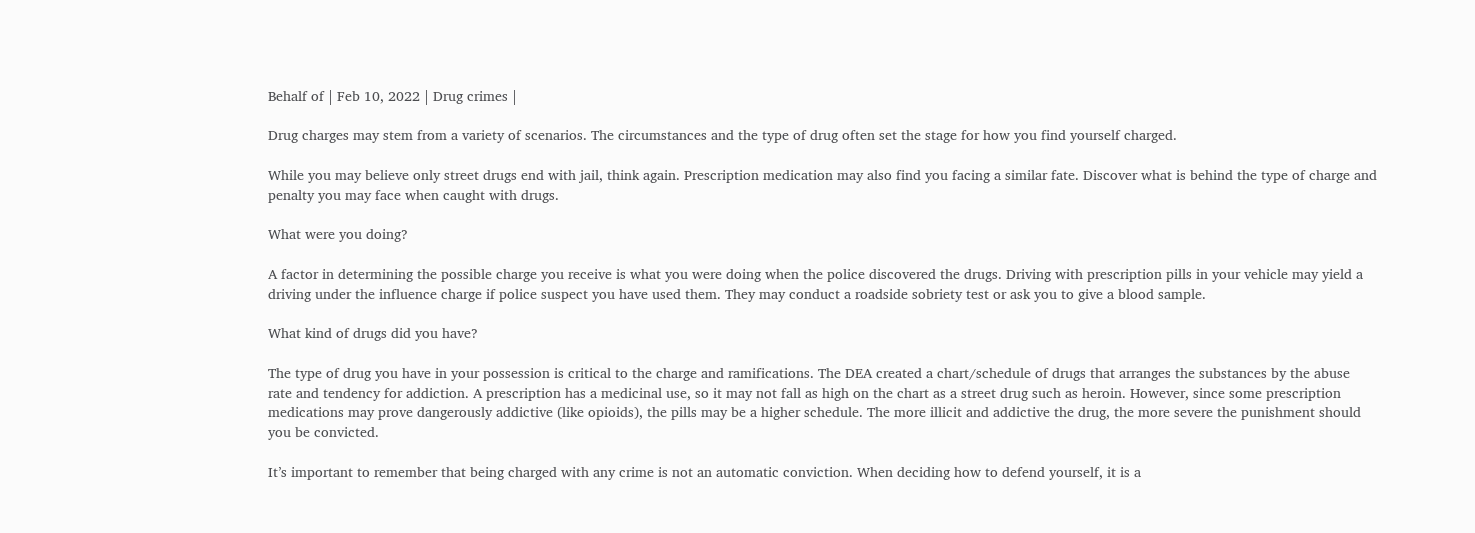Behalf of | Feb 10, 2022 | Drug crimes |

Drug charges may stem from a variety of scenarios. The circumstances and the type of drug often set the stage for how you find yourself charged.

While you may believe only street drugs end with jail, think again. Prescription medication may also find you facing a similar fate. Discover what is behind the type of charge and penalty you may face when caught with drugs.

What were you doing?

A factor in determining the possible charge you receive is what you were doing when the police discovered the drugs. Driving with prescription pills in your vehicle may yield a driving under the influence charge if police suspect you have used them. They may conduct a roadside sobriety test or ask you to give a blood sample.

What kind of drugs did you have?

The type of drug you have in your possession is critical to the charge and ramifications. The DEA created a chart/schedule of drugs that arranges the substances by the abuse rate and tendency for addiction. A prescription has a medicinal use, so it may not fall as high on the chart as a street drug such as heroin. However, since some prescription medications may prove dangerously addictive (like opioids), the pills may be a higher schedule. The more illicit and addictive the drug, the more severe the punishment should you be convicted.

It’s important to remember that being charged with any crime is not an automatic conviction. When deciding how to defend yourself, it is a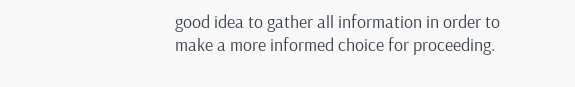good idea to gather all information in order to make a more informed choice for proceeding.